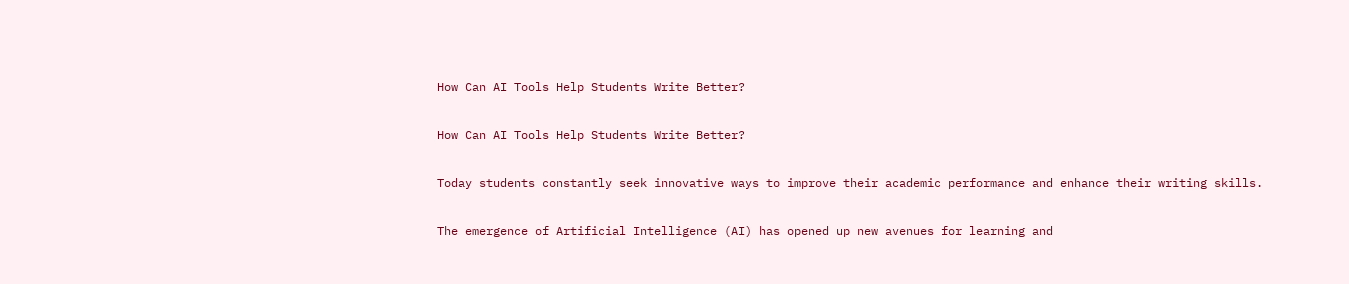How Can AI Tools Help Students Write Better?

How Can AI Tools Help Students Write Better?

Today students constantly seek innovative ways to improve their academic performance and enhance their writing skills.

The emergence of Artificial Intelligence (AI) has opened up new avenues for learning and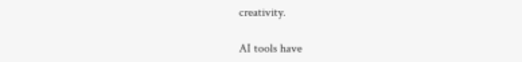creativity.

AI tools have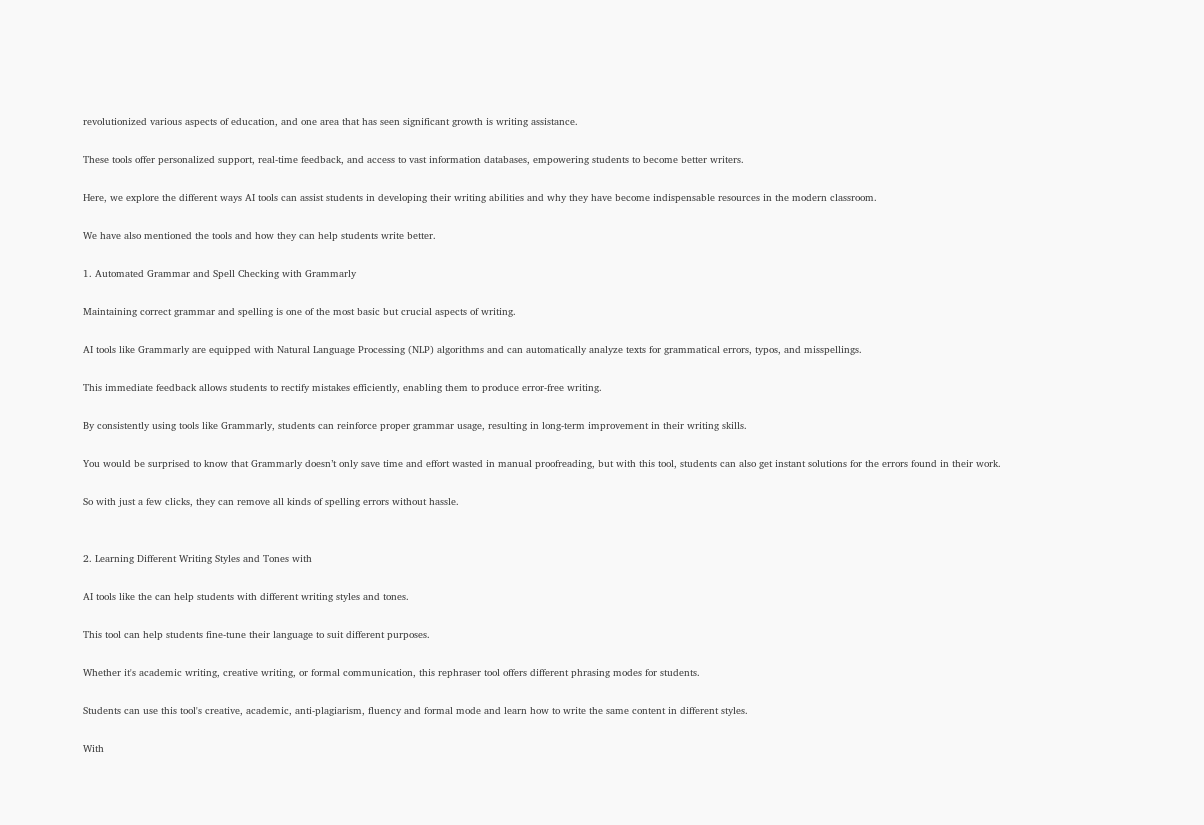revolutionized various aspects of education, and one area that has seen significant growth is writing assistance.

These tools offer personalized support, real-time feedback, and access to vast information databases, empowering students to become better writers.

Here, we explore the different ways AI tools can assist students in developing their writing abilities and why they have become indispensable resources in the modern classroom.

We have also mentioned the tools and how they can help students write better.

1. Automated Grammar and Spell Checking with Grammarly

Maintaining correct grammar and spelling is one of the most basic but crucial aspects of writing.

AI tools like Grammarly are equipped with Natural Language Processing (NLP) algorithms and can automatically analyze texts for grammatical errors, typos, and misspellings.

This immediate feedback allows students to rectify mistakes efficiently, enabling them to produce error-free writing.

By consistently using tools like Grammarly, students can reinforce proper grammar usage, resulting in long-term improvement in their writing skills.

You would be surprised to know that Grammarly doesn’t only save time and effort wasted in manual proofreading, but with this tool, students can also get instant solutions for the errors found in their work.

So with just a few clicks, they can remove all kinds of spelling errors without hassle.


2. Learning Different Writing Styles and Tones with

AI tools like the can help students with different writing styles and tones.

This tool can help students fine-tune their language to suit different purposes.

Whether it's academic writing, creative writing, or formal communication, this rephraser tool offers different phrasing modes for students.

Students can use this tool's creative, academic, anti-plagiarism, fluency and formal mode and learn how to write the same content in different styles.

With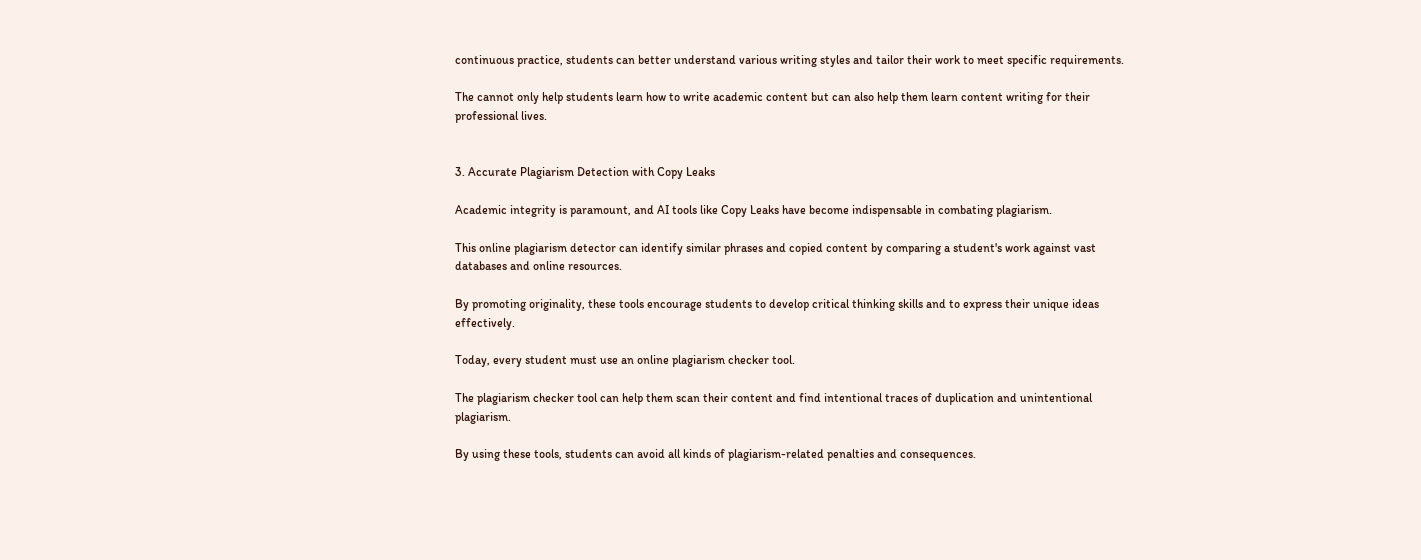continuous practice, students can better understand various writing styles and tailor their work to meet specific requirements.

The cannot only help students learn how to write academic content but can also help them learn content writing for their professional lives.


3. Accurate Plagiarism Detection with Copy Leaks

Academic integrity is paramount, and AI tools like Copy Leaks have become indispensable in combating plagiarism.

This online plagiarism detector can identify similar phrases and copied content by comparing a student's work against vast databases and online resources.

By promoting originality, these tools encourage students to develop critical thinking skills and to express their unique ideas effectively.

Today, every student must use an online plagiarism checker tool.

The plagiarism checker tool can help them scan their content and find intentional traces of duplication and unintentional plagiarism.

By using these tools, students can avoid all kinds of plagiarism-related penalties and consequences.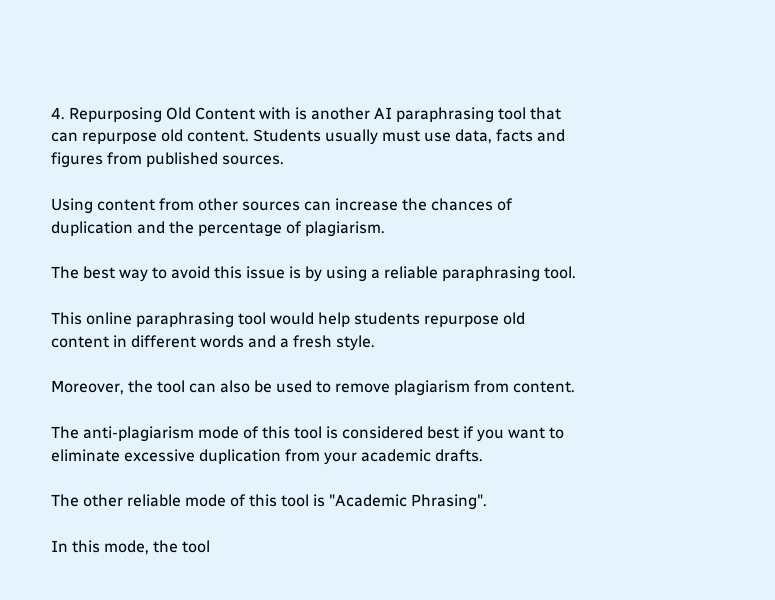4. Repurposing Old Content with is another AI paraphrasing tool that can repurpose old content. Students usually must use data, facts and figures from published sources.

Using content from other sources can increase the chances of duplication and the percentage of plagiarism.

The best way to avoid this issue is by using a reliable paraphrasing tool.

This online paraphrasing tool would help students repurpose old content in different words and a fresh style.

Moreover, the tool can also be used to remove plagiarism from content.

The anti-plagiarism mode of this tool is considered best if you want to eliminate excessive duplication from your academic drafts.

The other reliable mode of this tool is "Academic Phrasing".

In this mode, the tool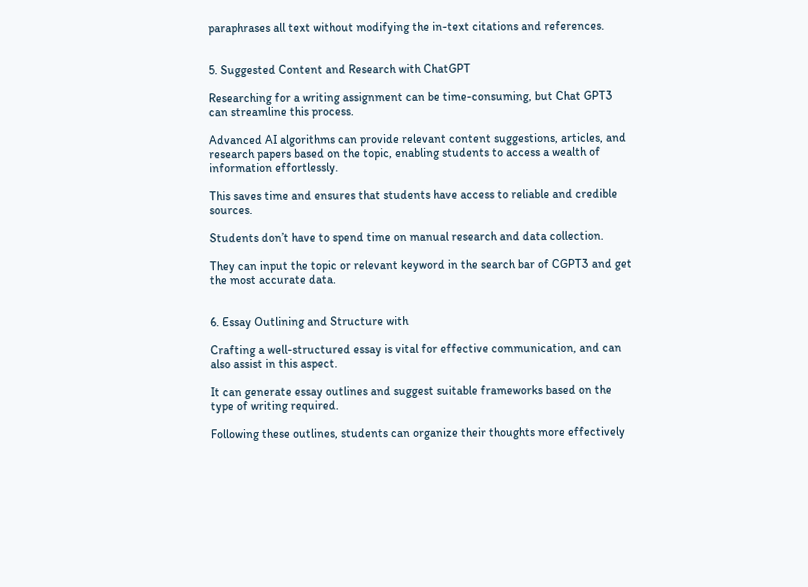paraphrases all text without modifying the in-text citations and references.


5. Suggested Content and Research with ChatGPT

Researching for a writing assignment can be time-consuming, but Chat GPT3 can streamline this process.

Advanced AI algorithms can provide relevant content suggestions, articles, and research papers based on the topic, enabling students to access a wealth of information effortlessly.

This saves time and ensures that students have access to reliable and credible sources.

Students don’t have to spend time on manual research and data collection.

They can input the topic or relevant keyword in the search bar of CGPT3 and get the most accurate data.


6. Essay Outlining and Structure with

Crafting a well-structured essay is vital for effective communication, and can also assist in this aspect.

It can generate essay outlines and suggest suitable frameworks based on the type of writing required.

Following these outlines, students can organize their thoughts more effectively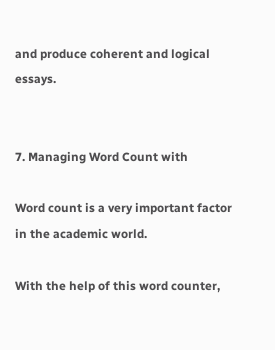and produce coherent and logical essays.


7. Managing Word Count with

Word count is a very important factor in the academic world.

With the help of this word counter,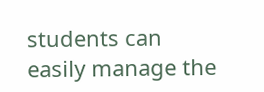students can easily manage the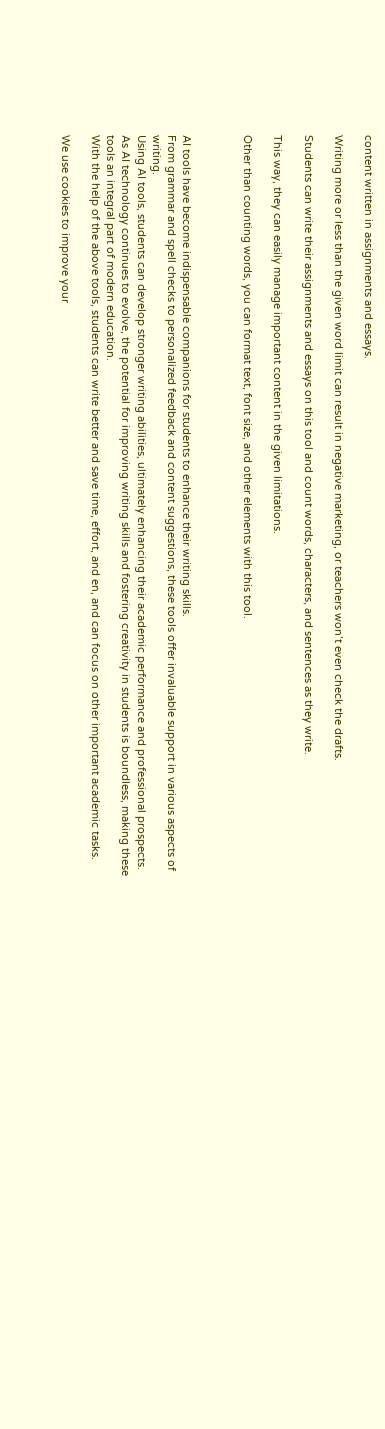content written in assignments and essays.

Writing more or less than the given word limit can result in negative marketing, or teachers won’t even check the drafts.

Students can write their assignments and essays on this tool and count words, characters, and sentences as they write.

This way, they can easily manage important content in the given limitations.

Other than counting words, you can format text, font size, and other elements with this tool.



AI tools have become indispensable companions for students to enhance their writing skills.
From grammar and spell checks to personalized feedback and content suggestions, these tools offer invaluable support in various aspects of writing.
Using AI tools, students can develop stronger writing abilities, ultimately enhancing their academic performance and professional prospects.
As AI technology continues to evolve, the potential for improving writing skills and fostering creativity in students is boundless, making these tools an integral part of modern education.
With the help of the above tools, students can write better and save time, effort, and en, and can focus on other important academic tasks.

We use cookies to improve your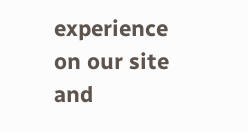experience on our site and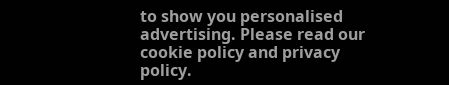to show you personalised advertising. Please read our cookie policy and privacy policy.